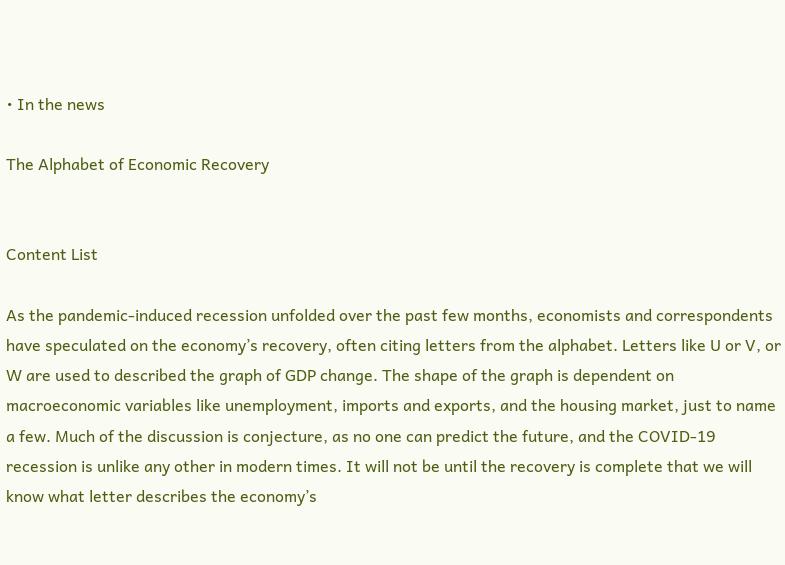• In the news

The Alphabet of Economic Recovery


Content List

As the pandemic-induced recession unfolded over the past few months, economists and correspondents have speculated on the economy’s recovery, often citing letters from the alphabet. Letters like U or V, or W are used to described the graph of GDP change. The shape of the graph is dependent on macroeconomic variables like unemployment, imports and exports, and the housing market, just to name a few. Much of the discussion is conjecture, as no one can predict the future, and the COVID-19 recession is unlike any other in modern times. It will not be until the recovery is complete that we will know what letter describes the economy’s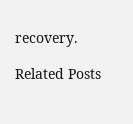recovery.

Related Posts